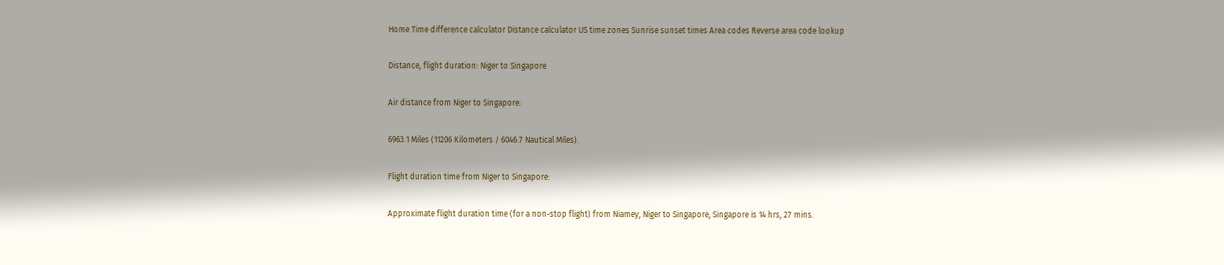Home Time difference calculator Distance calculator US time zones Sunrise sunset times Area codes Reverse area code lookup

Distance, flight duration: Niger to Singapore

Air distance from Niger to Singapore:

6963.1 Miles (11206 Kilometers / 6046.7 Nautical Miles).

Flight duration time from Niger to Singapore:

Approximate flight duration time (for a non-stop flight) from Niamey, Niger to Singapore, Singapore is 14 hrs, 27 mins.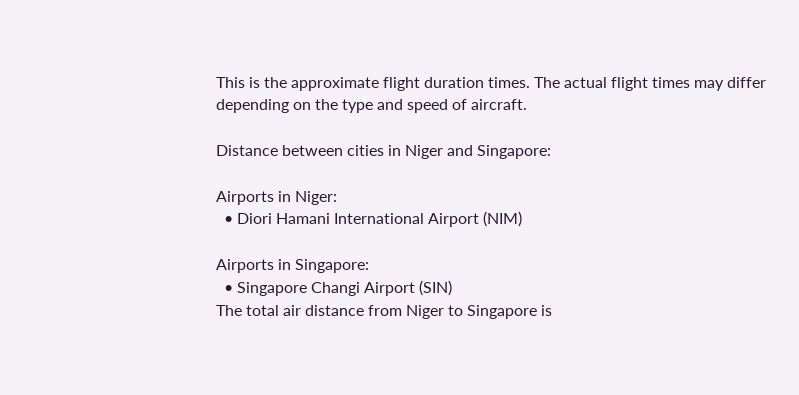This is the approximate flight duration times. The actual flight times may differ depending on the type and speed of aircraft.

Distance between cities in Niger and Singapore:

Airports in Niger:
  • Diori Hamani International Airport (NIM)

Airports in Singapore:
  • Singapore Changi Airport (SIN)
The total air distance from Niger to Singapore is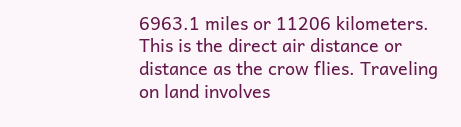6963.1 miles or 11206 kilometers. This is the direct air distance or distance as the crow flies. Traveling on land involves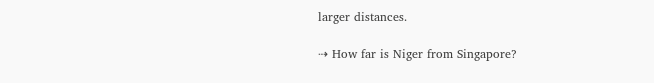larger distances.

⇢ How far is Niger from Singapore?